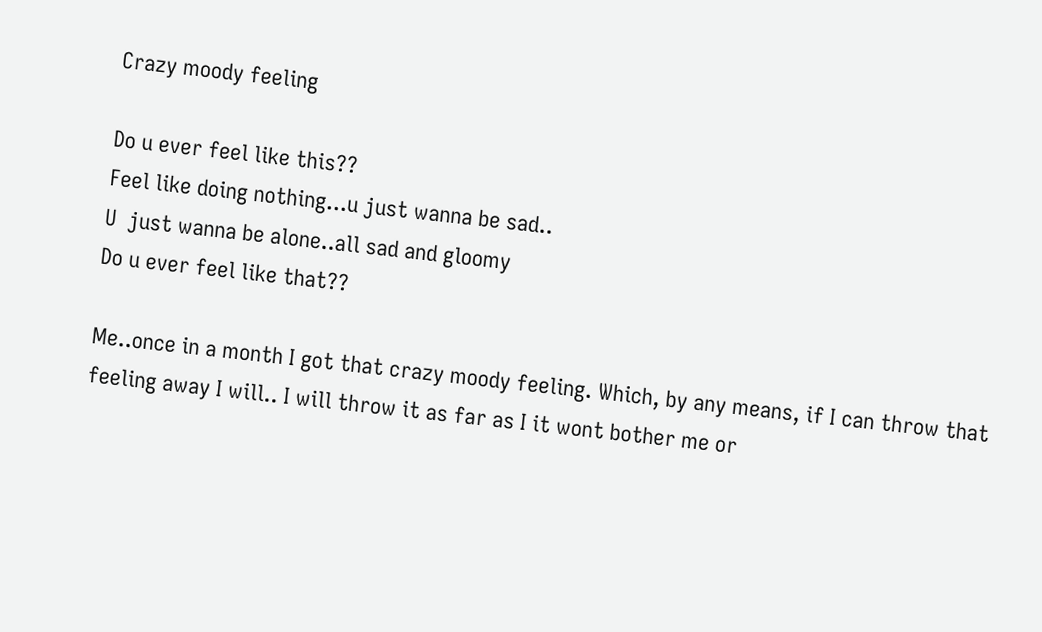Crazy moody feeling

Do u ever feel like this??
Feel like doing nothing...u just wanna be sad..
U  just wanna be alone..all sad and gloomy
Do u ever feel like that??

Me..once in a month I got that crazy moody feeling. Which, by any means, if I can throw that feeling away I will.. I will throw it as far as I it wont bother me or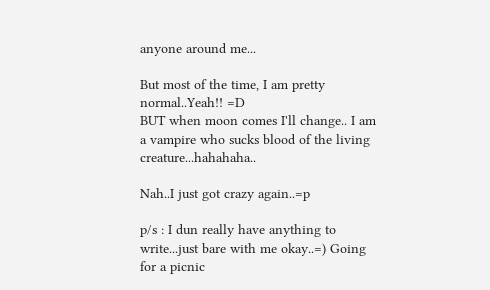anyone around me...

But most of the time, I am pretty normal..Yeah!! =D
BUT when moon comes I'll change.. I am a vampire who sucks blood of the living creature...hahahaha..

Nah..I just got crazy again..=p

p/s : I dun really have anything to write...just bare with me okay..=) Going for a picnic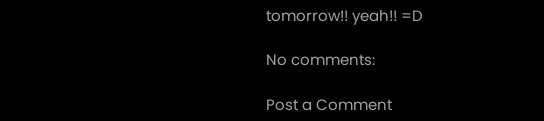tomorrow!! yeah!! =D

No comments:

Post a Comment